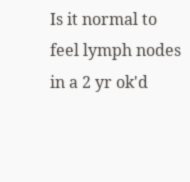Is it normal to feel lymph nodes in a 2 yr ok'd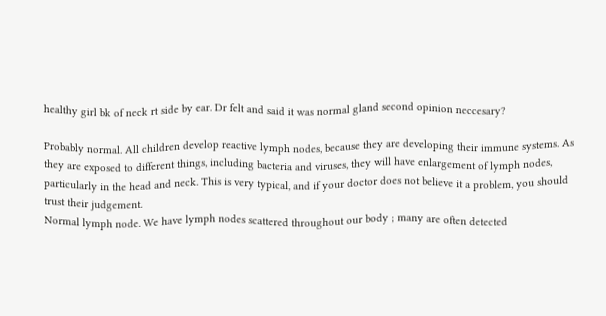healthy girl bk of neck rt side by ear. Dr felt and said it was normal gland second opinion neccesary?

Probably normal. All children develop reactive lymph nodes, because they are developing their immune systems. As they are exposed to different things, including bacteria and viruses, they will have enlargement of lymph nodes, particularly in the head and neck. This is very typical, and if your doctor does not believe it a problem, you should trust their judgement.
Normal lymph node. We have lymph nodes scattered throughout our body ; many are often detected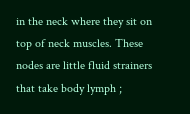in the neck where they sit on top of neck muscles. These nodes are little fluid strainers that take body lymph ;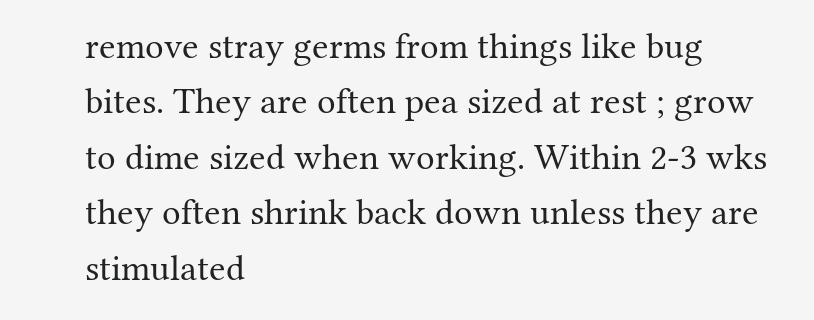remove stray germs from things like bug bites. They are often pea sized at rest ; grow to dime sized when working. Within 2-3 wks they often shrink back down unless they are stimulated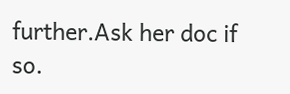further.Ask her doc if so.